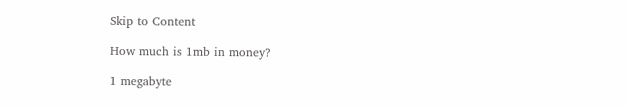Skip to Content

How much is 1mb in money?

1 megabyte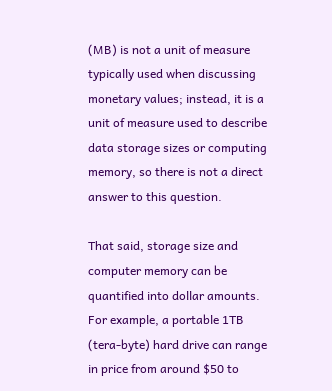(MB) is not a unit of measure typically used when discussing monetary values; instead, it is a unit of measure used to describe data storage sizes or computing memory, so there is not a direct answer to this question.

That said, storage size and computer memory can be quantified into dollar amounts. For example, a portable 1TB (tera-byte) hard drive can range in price from around $50 to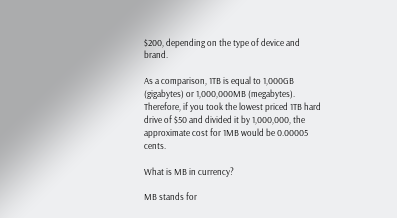$200, depending on the type of device and brand.

As a comparison, 1TB is equal to 1,000GB (gigabytes) or 1,000,000MB (megabytes). Therefore, if you took the lowest priced 1TB hard drive of $50 and divided it by 1,000,000, the approximate cost for 1MB would be 0.00005 cents.

What is MB in currency?

MB stands for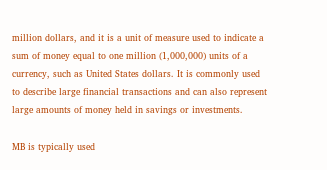million dollars, and it is a unit of measure used to indicate a sum of money equal to one million (1,000,000) units of a currency, such as United States dollars. It is commonly used to describe large financial transactions and can also represent large amounts of money held in savings or investments.

MB is typically used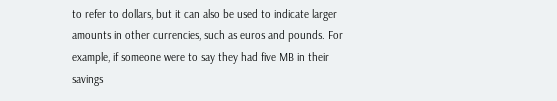to refer to dollars, but it can also be used to indicate larger amounts in other currencies, such as euros and pounds. For example, if someone were to say they had five MB in their savings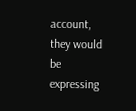account, they would be expressing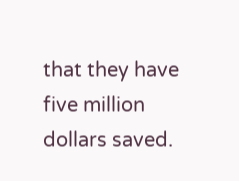that they have five million dollars saved.